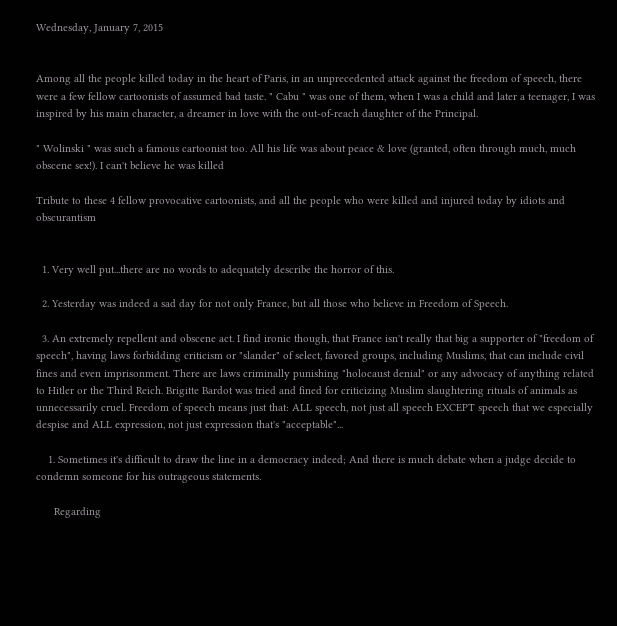Wednesday, January 7, 2015


Among all the people killed today in the heart of Paris, in an unprecedented attack against the freedom of speech, there were a few fellow cartoonists of assumed bad taste. " Cabu " was one of them, when I was a child and later a teenager, I was inspired by his main character, a dreamer in love with the out-of-reach daughter of the Principal.

" Wolinski " was such a famous cartoonist too. All his life was about peace & love (granted, often through much, much obscene sex!). I can't believe he was killed

Tribute to these 4 fellow provocative cartoonists, and all the people who were killed and injured today by idiots and obscurantism


  1. Very well put...there are no words to adequately describe the horror of this.

  2. Yesterday was indeed a sad day for not only France, but all those who believe in Freedom of Speech.

  3. An extremely repellent and obscene act. I find ironic though, that France isn't really that big a supporter of "freedom of speech", having laws forbidding criticism or "slander" of select, favored groups, including Muslims, that can include civil fines and even imprisonment. There are laws criminally punishing "holocaust denial" or any advocacy of anything related to Hitler or the Third Reich. Brigitte Bardot was tried and fined for criticizing Muslim slaughtering rituals of animals as unnecessarily cruel. Freedom of speech means just that: ALL speech, not just all speech EXCEPT speech that we especially despise and ALL expression, not just expression that's "acceptable"...

    1. Sometimes it's difficult to draw the line in a democracy indeed; And there is much debate when a judge decide to condemn someone for his outrageous statements.

      Regarding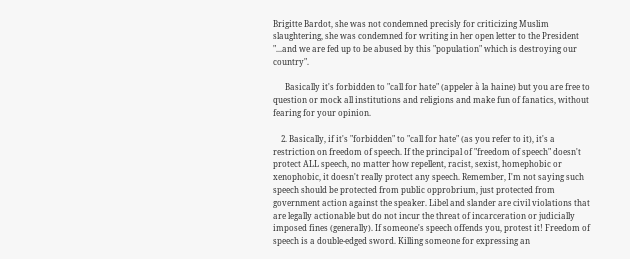Brigitte Bardot, she was not condemned precisly for criticizing Muslim slaughtering, she was condemned for writing in her open letter to the President "...and we are fed up to be abused by this "population" which is destroying our country".

      Basically it's forbidden to "call for hate" (appeler à la haine) but you are free to question or mock all institutions and religions and make fun of fanatics, without fearing for your opinion.

    2. Basically, if it's "forbidden" to "call for hate" (as you refer to it), it's a restriction on freedom of speech. If the principal of "freedom of speech" doesn't protect ALL speech, no matter how repellent, racist, sexist, homephobic or xenophobic, it doesn't really protect any speech. Remember, I'm not saying such speech should be protected from public opprobrium, just protected from government action against the speaker. Libel and slander are civil violations that are legally actionable but do not incur the threat of incarceration or judicially imposed fines (generally). If someone's speech offends you, protest it! Freedom of speech is a double-edged sword. Killing someone for expressing an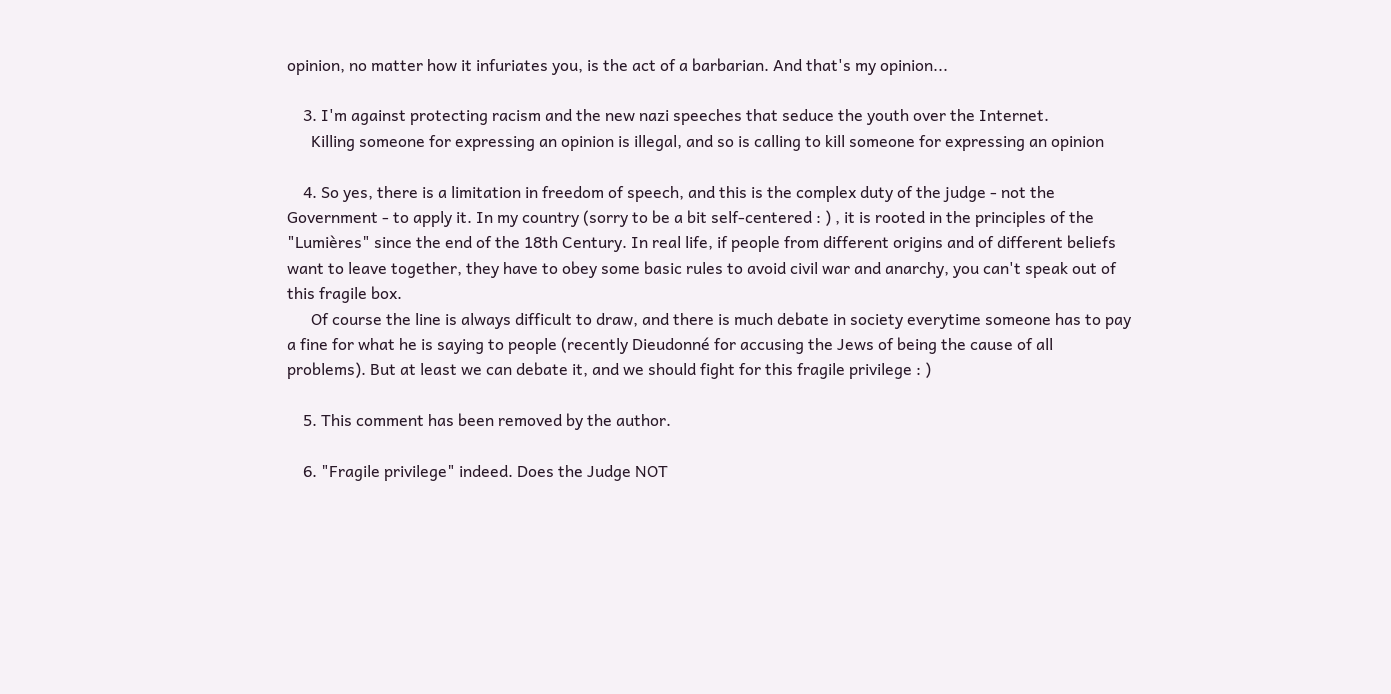opinion, no matter how it infuriates you, is the act of a barbarian. And that's my opinion...

    3. I'm against protecting racism and the new nazi speeches that seduce the youth over the Internet.
      Killing someone for expressing an opinion is illegal, and so is calling to kill someone for expressing an opinion

    4. So yes, there is a limitation in freedom of speech, and this is the complex duty of the judge - not the Government - to apply it. In my country (sorry to be a bit self-centered : ) , it is rooted in the principles of the "Lumières" since the end of the 18th Century. In real life, if people from different origins and of different beliefs want to leave together, they have to obey some basic rules to avoid civil war and anarchy, you can't speak out of this fragile box.
      Of course the line is always difficult to draw, and there is much debate in society everytime someone has to pay a fine for what he is saying to people (recently Dieudonné for accusing the Jews of being the cause of all problems). But at least we can debate it, and we should fight for this fragile privilege : )

    5. This comment has been removed by the author.

    6. "Fragile privilege" indeed. Does the Judge NOT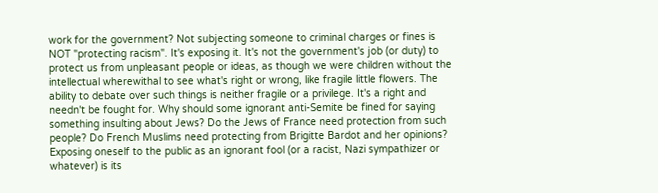work for the government? Not subjecting someone to criminal charges or fines is NOT "protecting racism". It's exposing it. It's not the government's job (or duty) to protect us from unpleasant people or ideas, as though we were children without the intellectual wherewithal to see what's right or wrong, like fragile little flowers. The ability to debate over such things is neither fragile or a privilege. It's a right and needn't be fought for. Why should some ignorant anti-Semite be fined for saying something insulting about Jews? Do the Jews of France need protection from such people? Do French Muslims need protecting from Brigitte Bardot and her opinions? Exposing oneself to the public as an ignorant fool (or a racist, Nazi sympathizer or whatever) is its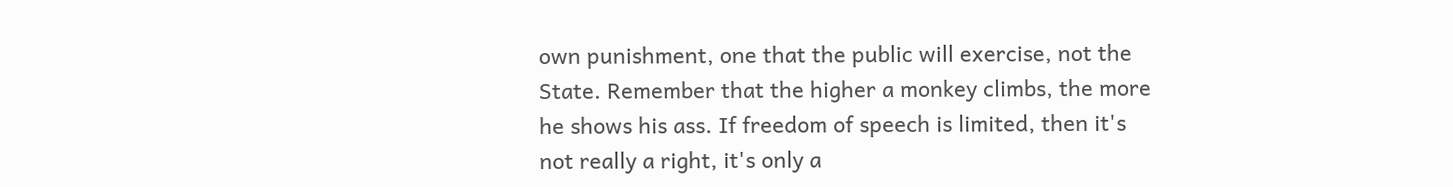own punishment, one that the public will exercise, not the State. Remember that the higher a monkey climbs, the more he shows his ass. If freedom of speech is limited, then it's not really a right, it's only a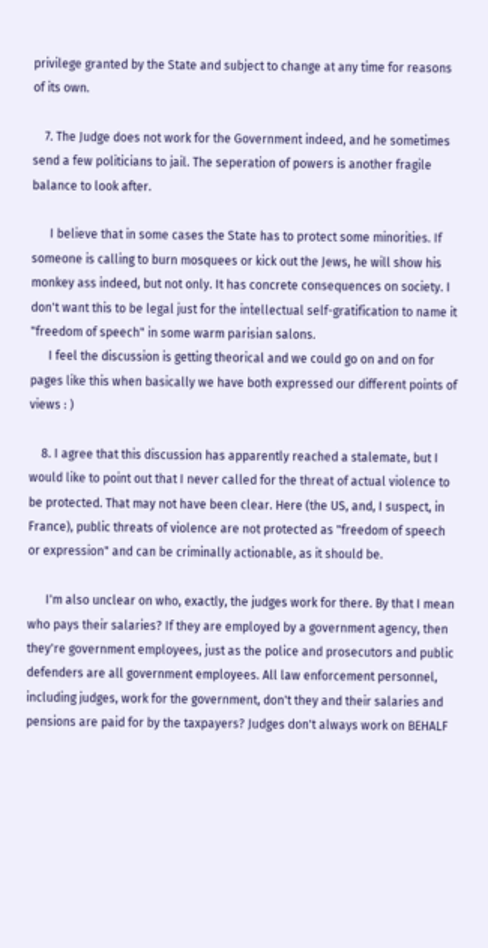privilege granted by the State and subject to change at any time for reasons of its own.

    7. The Judge does not work for the Government indeed, and he sometimes send a few politicians to jail. The seperation of powers is another fragile balance to look after.

      I believe that in some cases the State has to protect some minorities. If someone is calling to burn mosquees or kick out the Jews, he will show his monkey ass indeed, but not only. It has concrete consequences on society. I don't want this to be legal just for the intellectual self-gratification to name it "freedom of speech" in some warm parisian salons.
      I feel the discussion is getting theorical and we could go on and on for pages like this when basically we have both expressed our different points of views : )

    8. I agree that this discussion has apparently reached a stalemate, but I would like to point out that I never called for the threat of actual violence to be protected. That may not have been clear. Here (the US, and, I suspect, in France), public threats of violence are not protected as "freedom of speech or expression" and can be criminally actionable, as it should be.

      I'm also unclear on who, exactly, the judges work for there. By that I mean who pays their salaries? If they are employed by a government agency, then they're government employees, just as the police and prosecutors and public defenders are all government employees. All law enforcement personnel, including judges, work for the government, don't they and their salaries and pensions are paid for by the taxpayers? Judges don't always work on BEHALF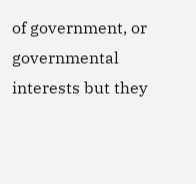of government, or governmental interests but they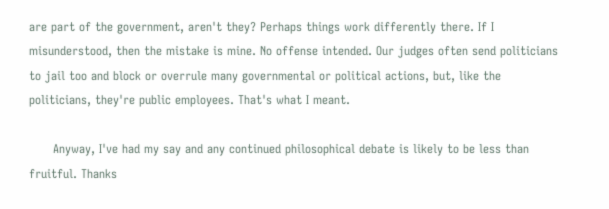are part of the government, aren't they? Perhaps things work differently there. If I misunderstood, then the mistake is mine. No offense intended. Our judges often send politicians to jail too and block or overrule many governmental or political actions, but, like the politicians, they're public employees. That's what I meant.

      Anyway, I've had my say and any continued philosophical debate is likely to be less than fruitful. Thanks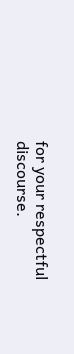for your respectful discourse.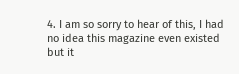4. I am so sorry to hear of this, I had no idea this magazine even existed but it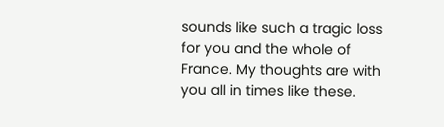sounds like such a tragic loss for you and the whole of France. My thoughts are with you all in times like these.